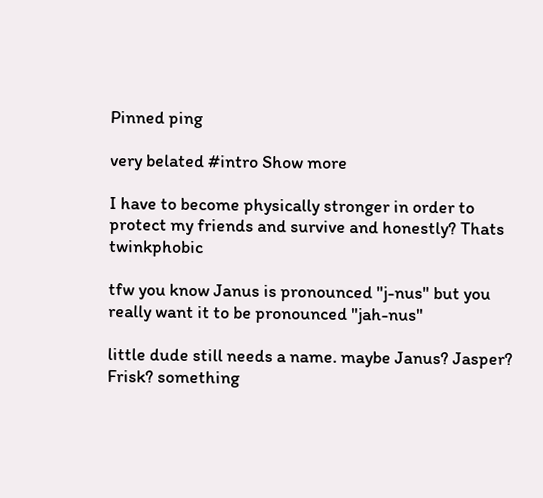Pinned ping

very belated #intro Show more

I have to become physically stronger in order to protect my friends and survive and honestly? Thats twinkphobic

tfw you know Janus is pronounced "j-nus" but you really want it to be pronounced "jah-nus"

little dude still needs a name. maybe Janus? Jasper? Frisk? something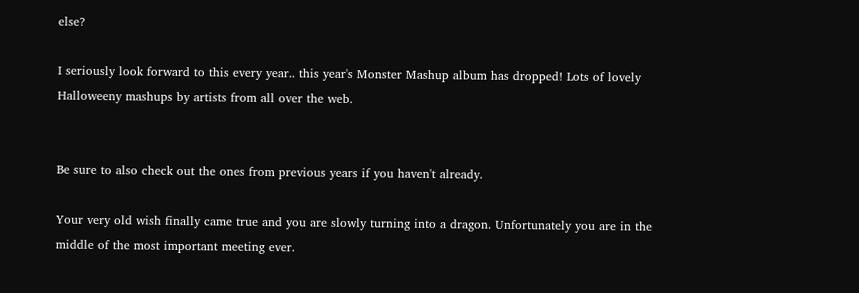else?

I seriously look forward to this every year.. this year's Monster Mashup album has dropped! Lots of lovely Halloweeny mashups by artists from all over the web.


Be sure to also check out the ones from previous years if you haven't already.

Your very old wish finally came true and you are slowly turning into a dragon. Unfortunately you are in the middle of the most important meeting ever.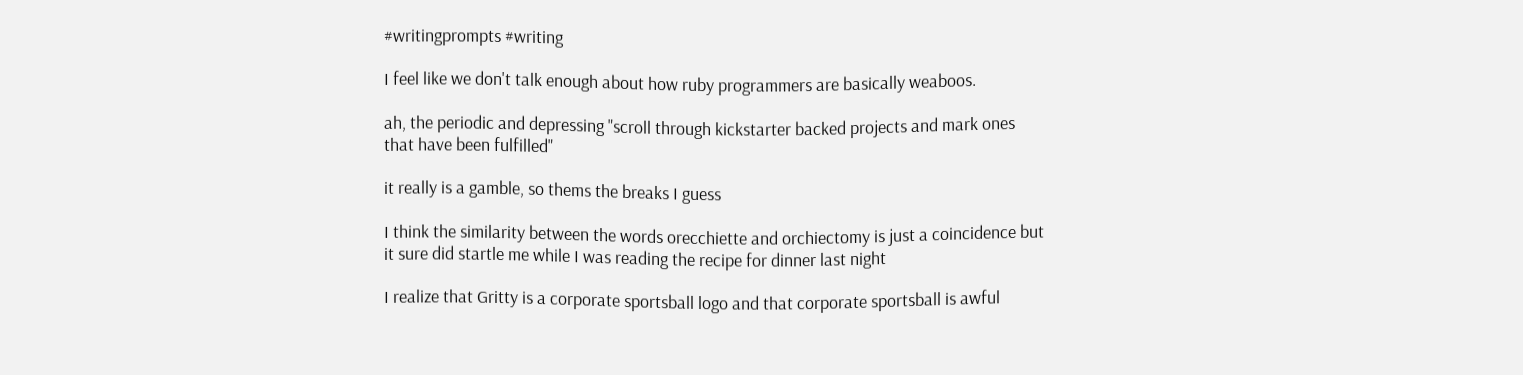#writingprompts #writing

I feel like we don't talk enough about how ruby programmers are basically weaboos.

ah, the periodic and depressing "scroll through kickstarter backed projects and mark ones that have been fulfilled"

it really is a gamble, so thems the breaks I guess

I think the similarity between the words orecchiette and orchiectomy is just a coincidence but it sure did startle me while I was reading the recipe for dinner last night

I realize that Gritty is a corporate sportsball logo and that corporate sportsball is awful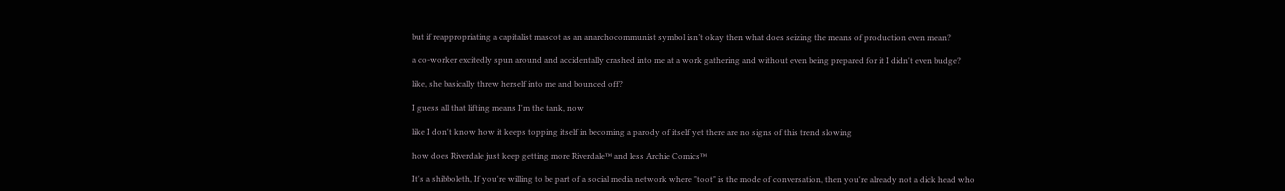but if reappropriating a capitalist mascot as an anarchocommunist symbol isn’t okay then what does seizing the means of production even mean?

a co-worker excitedly spun around and accidentally crashed into me at a work gathering and without even being prepared for it I didn't even budge?

like, she basically threw herself into me and bounced off?

I guess all that lifting means I'm the tank, now

like I don't know how it keeps topping itself in becoming a parody of itself yet there are no signs of this trend slowing

how does Riverdale just keep getting more Riverdale™ and less Archie Comics™

It's a shibboleth, If you're willing to be part of a social media network where "toot" is the mode of conversation, then you're already not a dick head who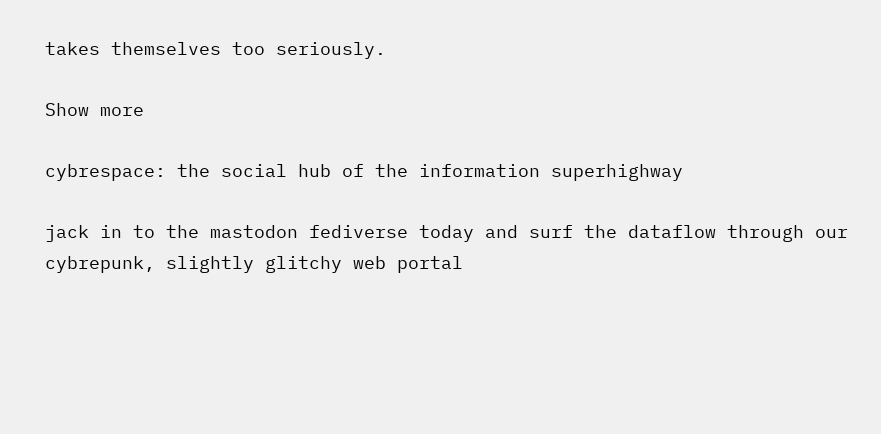takes themselves too seriously.

Show more

cybrespace: the social hub of the information superhighway

jack in to the mastodon fediverse today and surf the dataflow through our cybrepunk, slightly glitchy web portal